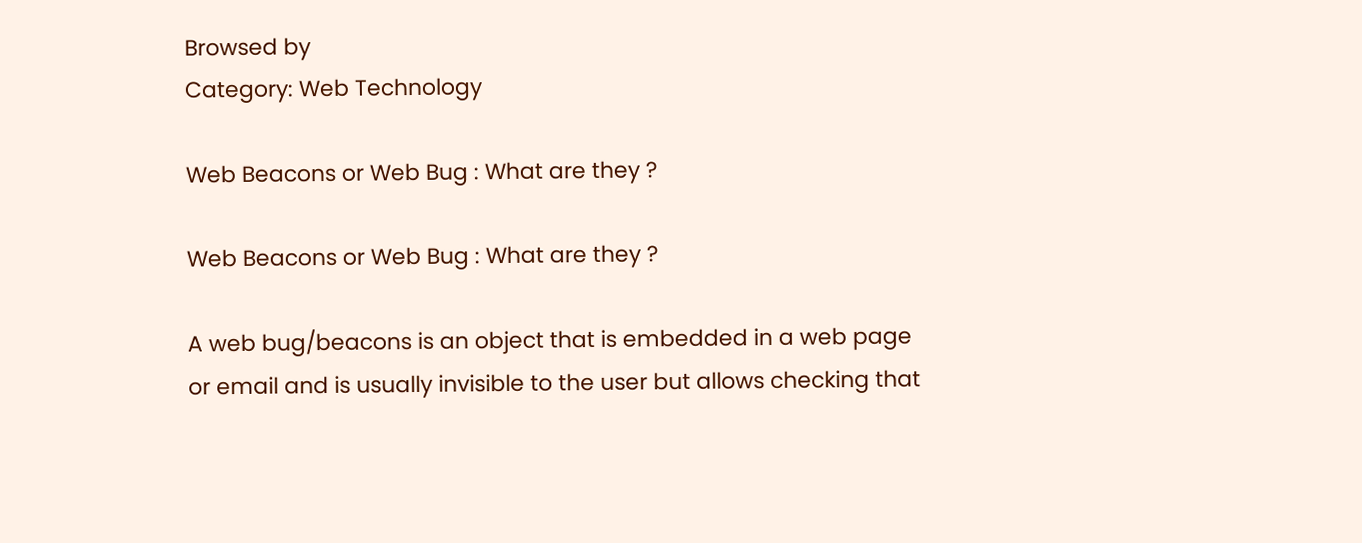Browsed by
Category: Web Technology

Web Beacons or Web Bug : What are they ?

Web Beacons or Web Bug : What are they ?

A web bug/beacons is an object that is embedded in a web page or email and is usually invisible to the user but allows checking that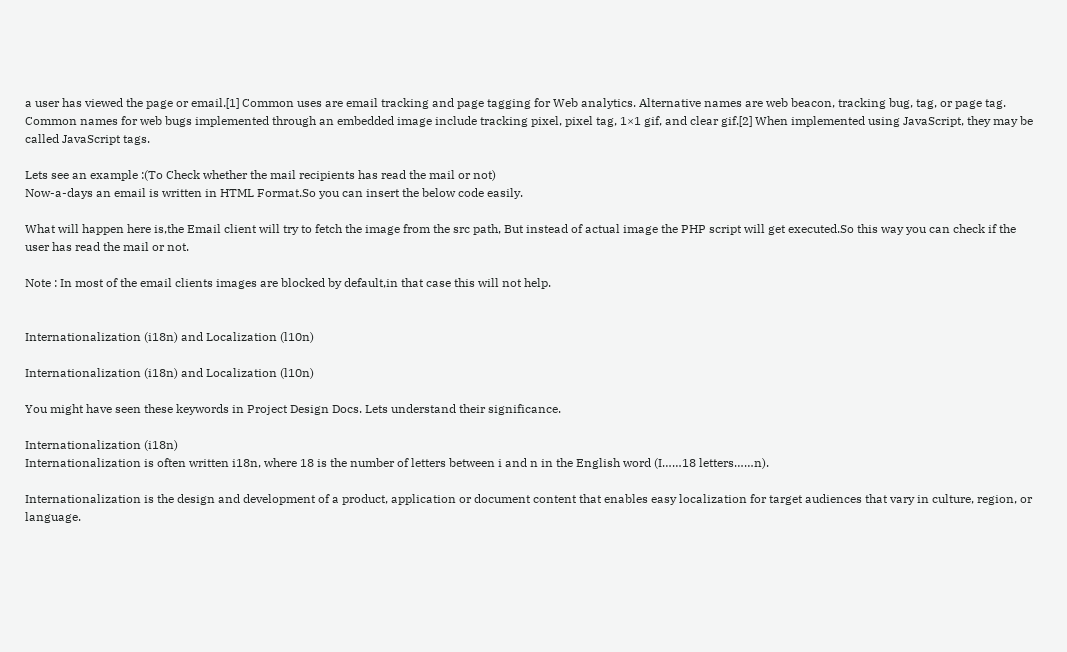a user has viewed the page or email.[1] Common uses are email tracking and page tagging for Web analytics. Alternative names are web beacon, tracking bug, tag, or page tag. Common names for web bugs implemented through an embedded image include tracking pixel, pixel tag, 1×1 gif, and clear gif.[2] When implemented using JavaScript, they may be called JavaScript tags.

Lets see an example :(To Check whether the mail recipients has read the mail or not)
Now-a-days an email is written in HTML Format.So you can insert the below code easily.

What will happen here is,the Email client will try to fetch the image from the src path, But instead of actual image the PHP script will get executed.So this way you can check if the user has read the mail or not.

Note : In most of the email clients images are blocked by default,in that case this will not help.


Internationalization (i18n) and Localization (l10n)

Internationalization (i18n) and Localization (l10n)

You might have seen these keywords in Project Design Docs. Lets understand their significance.

Internationalization (i18n)
Internationalization is often written i18n, where 18 is the number of letters between i and n in the English word (I……18 letters……n).

Internationalization is the design and development of a product, application or document content that enables easy localization for target audiences that vary in culture, region, or language.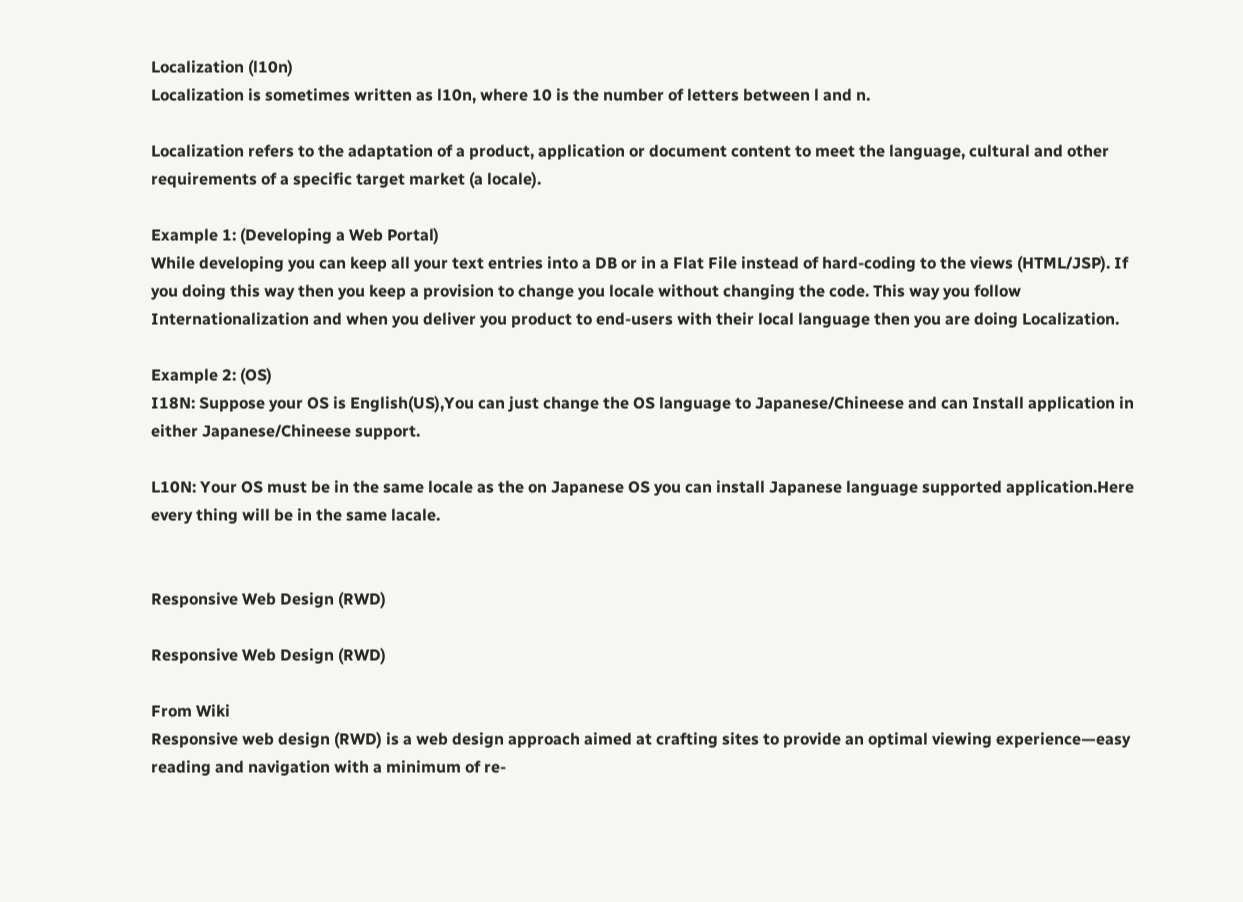Localization (l10n)
Localization is sometimes written as l10n, where 10 is the number of letters between l and n.

Localization refers to the adaptation of a product, application or document content to meet the language, cultural and other requirements of a specific target market (a locale).

Example 1: (Developing a Web Portal)
While developing you can keep all your text entries into a DB or in a Flat File instead of hard-coding to the views (HTML/JSP). If you doing this way then you keep a provision to change you locale without changing the code. This way you follow Internationalization and when you deliver you product to end-users with their local language then you are doing Localization.

Example 2: (OS)
I18N: Suppose your OS is English(US),You can just change the OS language to Japanese/Chineese and can Install application in either Japanese/Chineese support.

L10N: Your OS must be in the same locale as the on Japanese OS you can install Japanese language supported application.Here every thing will be in the same lacale.


Responsive Web Design (RWD)

Responsive Web Design (RWD)

From Wiki
Responsive web design (RWD) is a web design approach aimed at crafting sites to provide an optimal viewing experience—easy reading and navigation with a minimum of re-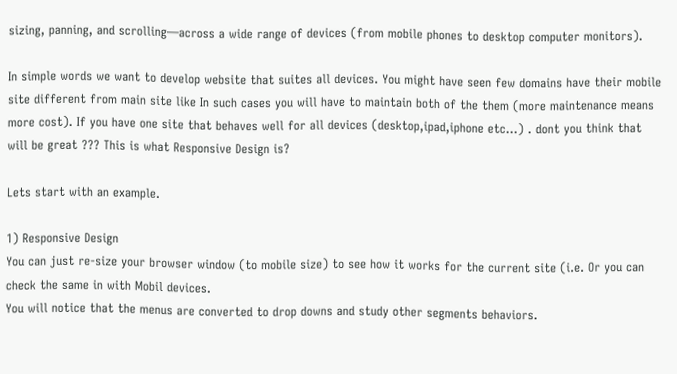sizing, panning, and scrolling—across a wide range of devices (from mobile phones to desktop computer monitors).

In simple words we want to develop website that suites all devices. You might have seen few domains have their mobile site different from main site like In such cases you will have to maintain both of the them (more maintenance means more cost). If you have one site that behaves well for all devices (desktop,ipad,iphone etc…) . dont you think that will be great ??? This is what Responsive Design is?

Lets start with an example.

1) Responsive Design
You can just re-size your browser window (to mobile size) to see how it works for the current site (i.e. Or you can check the same in with Mobil devices.
You will notice that the menus are converted to drop downs and study other segments behaviors.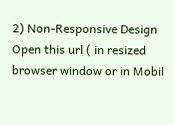2) Non-Responsive Design
Open this url ( in resized browser window or in Mobil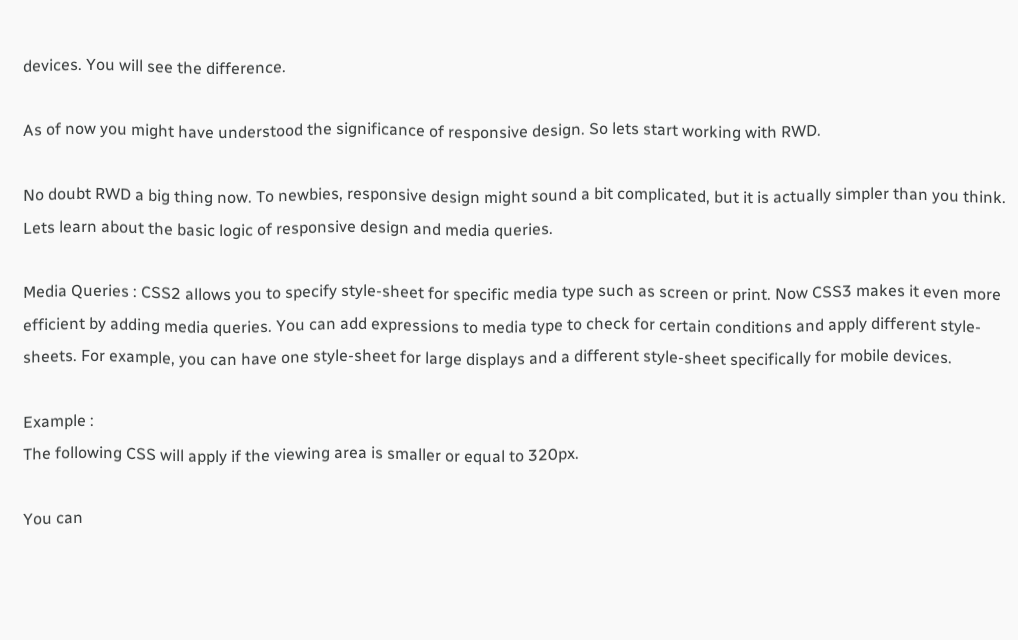devices. You will see the difference.

As of now you might have understood the significance of responsive design. So lets start working with RWD.

No doubt RWD a big thing now. To newbies, responsive design might sound a bit complicated, but it is actually simpler than you think. Lets learn about the basic logic of responsive design and media queries.

Media Queries : CSS2 allows you to specify style-sheet for specific media type such as screen or print. Now CSS3 makes it even more efficient by adding media queries. You can add expressions to media type to check for certain conditions and apply different style-sheets. For example, you can have one style-sheet for large displays and a different style-sheet specifically for mobile devices.

Example :
The following CSS will apply if the viewing area is smaller or equal to 320px.

You can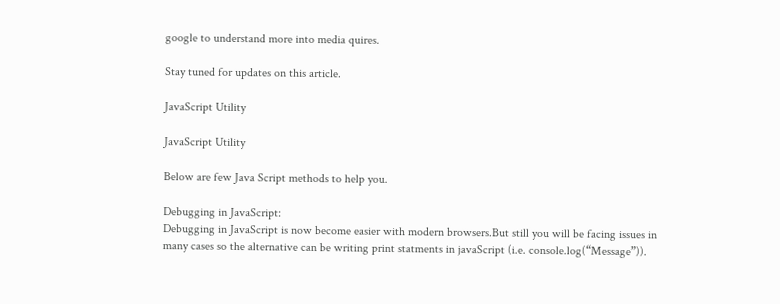google to understand more into media quires.

Stay tuned for updates on this article.

JavaScript Utility

JavaScript Utility

Below are few Java Script methods to help you.

Debugging in JavaScript:
Debugging in JavaScript is now become easier with modern browsers.But still you will be facing issues in many cases so the alternative can be writing print statments in javaScript (i.e. console.log(“Message”)).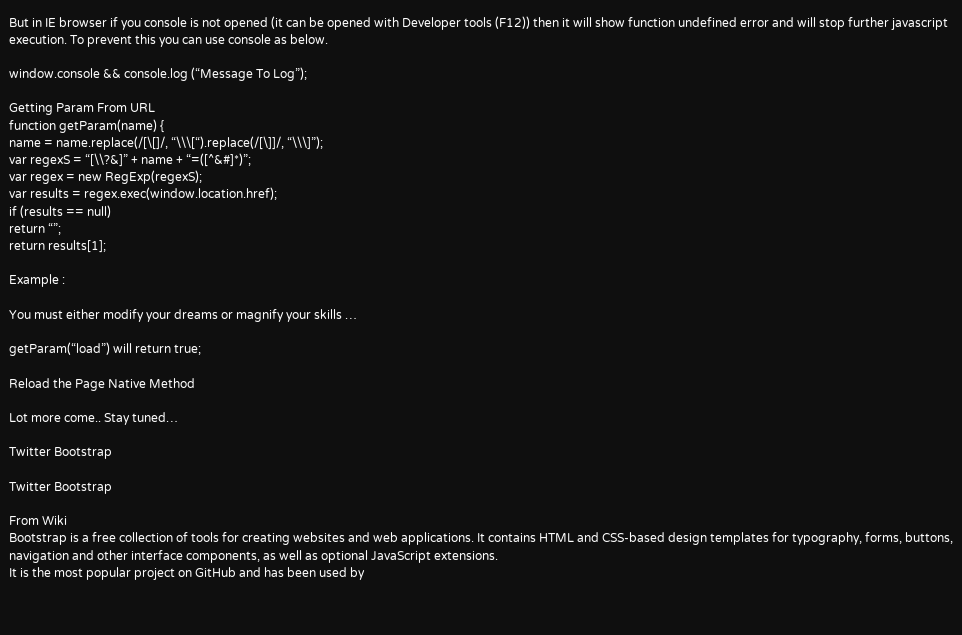But in IE browser if you console is not opened (it can be opened with Developer tools (F12)) then it will show function undefined error and will stop further javascript execution. To prevent this you can use console as below.

window.console && console.log (“Message To Log”);

Getting Param From URL
function getParam(name) {
name = name.replace(/[\[]/, “\\\[“).replace(/[\]]/, “\\\]”);
var regexS = “[\\?&]” + name + “=([^&#]*)”;
var regex = new RegExp(regexS);
var results = regex.exec(window.location.href);
if (results == null)
return “”;
return results[1];

Example :

You must either modify your dreams or magnify your skills …

getParam(“load”) will return true;

Reload the Page Native Method

Lot more come.. Stay tuned…

Twitter Bootstrap

Twitter Bootstrap

From Wiki
Bootstrap is a free collection of tools for creating websites and web applications. It contains HTML and CSS-based design templates for typography, forms, buttons, navigation and other interface components, as well as optional JavaScript extensions.
It is the most popular project on GitHub and has been used by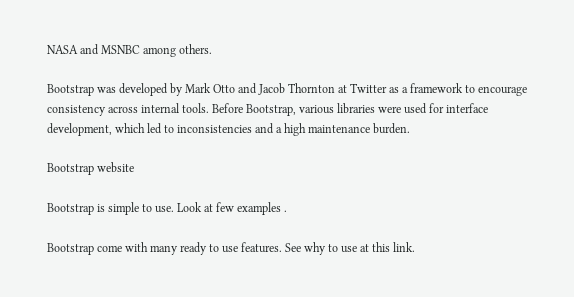NASA and MSNBC among others.

Bootstrap was developed by Mark Otto and Jacob Thornton at Twitter as a framework to encourage consistency across internal tools. Before Bootstrap, various libraries were used for interface development, which led to inconsistencies and a high maintenance burden.

Bootstrap website

Bootstrap is simple to use. Look at few examples .

Bootstrap come with many ready to use features. See why to use at this link.